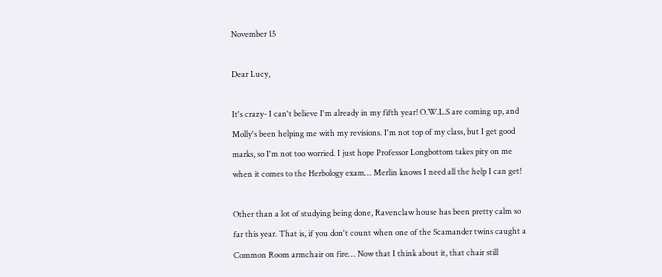November 15

Dear Lucy,

It's crazy- I can't believe I'm already in my fifth year! O.W.L.S are coming up, and Molly's been helping me with my revisions. I'm not top of my class, but I get good marks, so I'm not too worried. I just hope Professor Longbottom takes pity on me when it comes to the Herbology exam… Merlin knows I need all the help I can get!

Other than a lot of studying being done, Ravenclaw house has been pretty calm so far this year. That is, if you don't count when one of the Scamander twins caught a Common Room armchair on fire… Now that I think about it, that chair still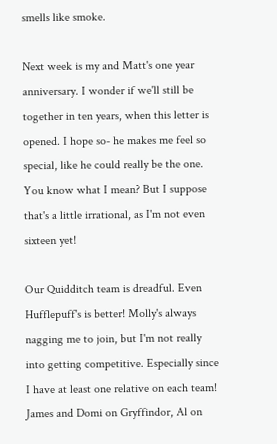smells like smoke.

Next week is my and Matt's one year anniversary. I wonder if we'll still be together in ten years, when this letter is opened. I hope so- he makes me feel so special, like he could really be the one. You know what I mean? But I suppose that's a little irrational, as I'm not even sixteen yet!

Our Quidditch team is dreadful. Even Hufflepuff's is better! Molly's always nagging me to join, but I'm not really into getting competitive. Especially since I have at least one relative on each team! James and Domi on Gryffindor, Al on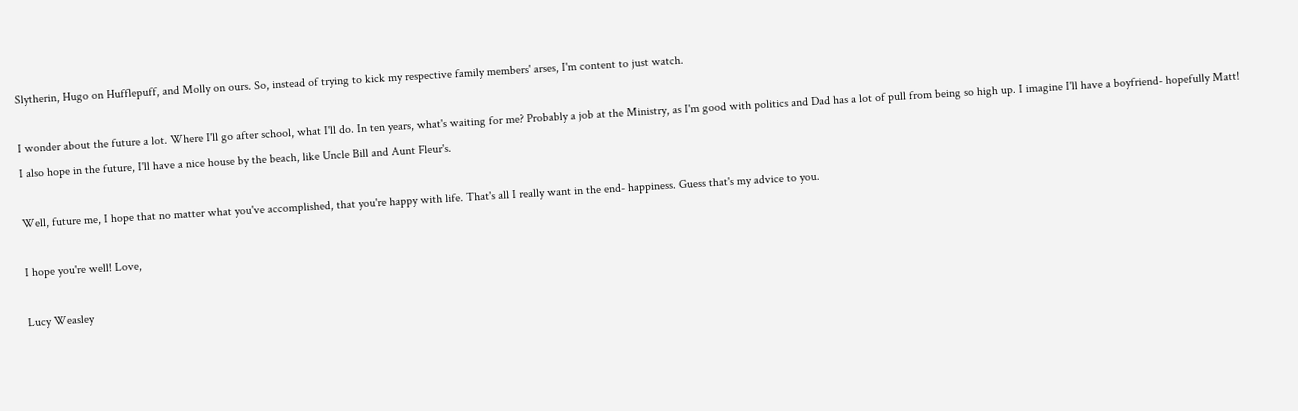Slytherin, Hugo on Hufflepuff, and Molly on ours. So, instead of trying to kick my respective family members' arses, I'm content to just watch.

I wonder about the future a lot. Where I'll go after school, what I'll do. In ten years, what's waiting for me? Probably a job at the Ministry, as I'm good with politics and Dad has a lot of pull from being so high up. I imagine I'll have a boyfriend- hopefully Matt! I also hope in the future, I'll have a nice house by the beach, like Uncle Bill and Aunt Fleur's.

Well, future me, I hope that no matter what you've accomplished, that you're happy with life. That's all I really want in the end- happiness. Guess that's my advice to you.

I hope you're well! Love,

Lucy Weasley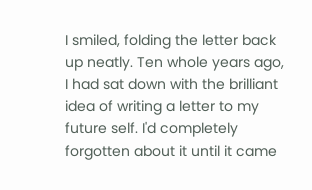I smiled, folding the letter back up neatly. Ten whole years ago, I had sat down with the brilliant idea of writing a letter to my future self. I'd completely forgotten about it until it came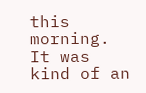this morning. It was kind of an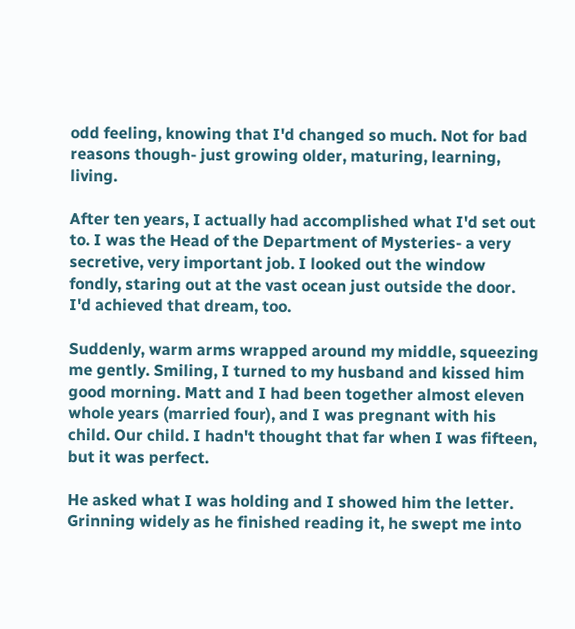odd feeling, knowing that I'd changed so much. Not for bad reasons though- just growing older, maturing, learning, living.

After ten years, I actually had accomplished what I'd set out to. I was the Head of the Department of Mysteries- a very secretive, very important job. I looked out the window fondly, staring out at the vast ocean just outside the door. I'd achieved that dream, too.

Suddenly, warm arms wrapped around my middle, squeezing me gently. Smiling, I turned to my husband and kissed him good morning. Matt and I had been together almost eleven whole years (married four), and I was pregnant with his child. Our child. I hadn't thought that far when I was fifteen, but it was perfect.

He asked what I was holding and I showed him the letter. Grinning widely as he finished reading it, he swept me into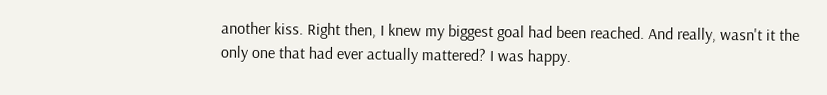another kiss. Right then, I knew my biggest goal had been reached. And really, wasn't it the only one that had ever actually mattered? I was happy.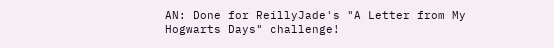AN: Done for ReillyJade's "A Letter from My Hogwarts Days" challenge!